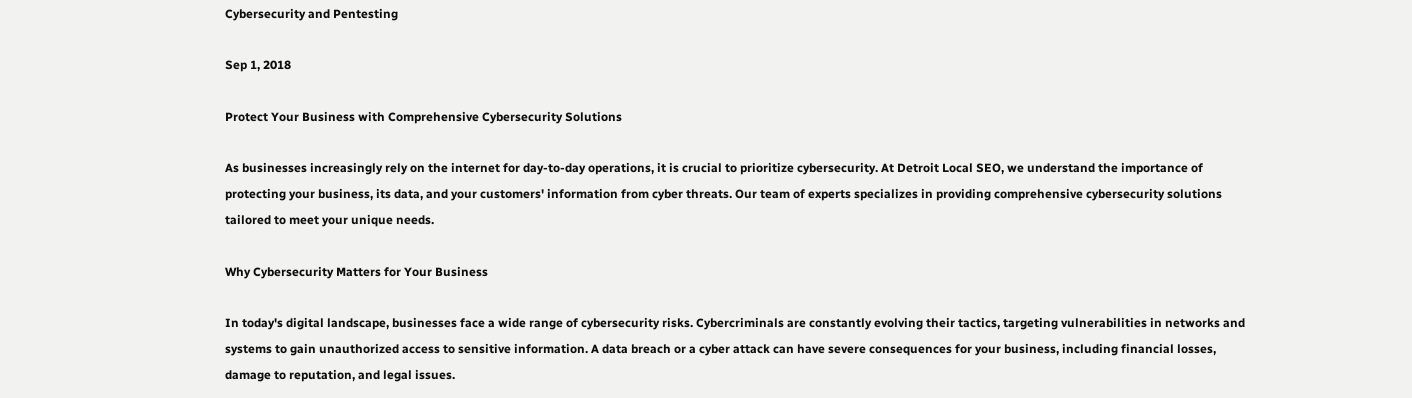Cybersecurity and Pentesting

Sep 1, 2018

Protect Your Business with Comprehensive Cybersecurity Solutions

As businesses increasingly rely on the internet for day-to-day operations, it is crucial to prioritize cybersecurity. At Detroit Local SEO, we understand the importance of protecting your business, its data, and your customers' information from cyber threats. Our team of experts specializes in providing comprehensive cybersecurity solutions tailored to meet your unique needs.

Why Cybersecurity Matters for Your Business

In today's digital landscape, businesses face a wide range of cybersecurity risks. Cybercriminals are constantly evolving their tactics, targeting vulnerabilities in networks and systems to gain unauthorized access to sensitive information. A data breach or a cyber attack can have severe consequences for your business, including financial losses, damage to reputation, and legal issues.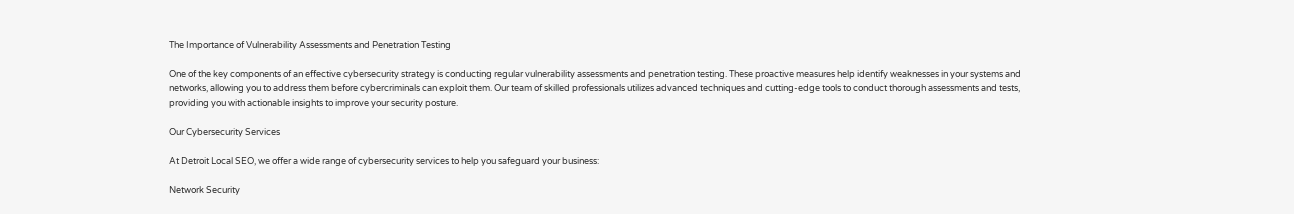The Importance of Vulnerability Assessments and Penetration Testing

One of the key components of an effective cybersecurity strategy is conducting regular vulnerability assessments and penetration testing. These proactive measures help identify weaknesses in your systems and networks, allowing you to address them before cybercriminals can exploit them. Our team of skilled professionals utilizes advanced techniques and cutting-edge tools to conduct thorough assessments and tests, providing you with actionable insights to improve your security posture.

Our Cybersecurity Services

At Detroit Local SEO, we offer a wide range of cybersecurity services to help you safeguard your business:

Network Security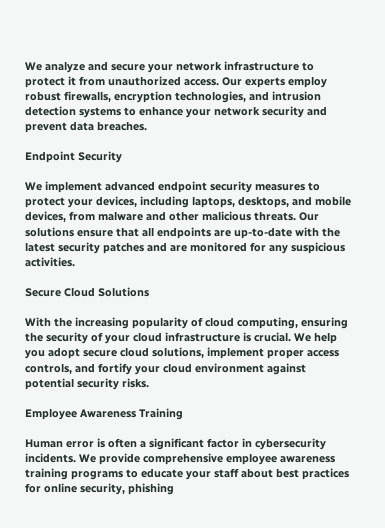We analyze and secure your network infrastructure to protect it from unauthorized access. Our experts employ robust firewalls, encryption technologies, and intrusion detection systems to enhance your network security and prevent data breaches.

Endpoint Security

We implement advanced endpoint security measures to protect your devices, including laptops, desktops, and mobile devices, from malware and other malicious threats. Our solutions ensure that all endpoints are up-to-date with the latest security patches and are monitored for any suspicious activities.

Secure Cloud Solutions

With the increasing popularity of cloud computing, ensuring the security of your cloud infrastructure is crucial. We help you adopt secure cloud solutions, implement proper access controls, and fortify your cloud environment against potential security risks.

Employee Awareness Training

Human error is often a significant factor in cybersecurity incidents. We provide comprehensive employee awareness training programs to educate your staff about best practices for online security, phishing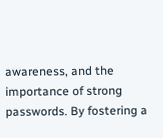awareness, and the importance of strong passwords. By fostering a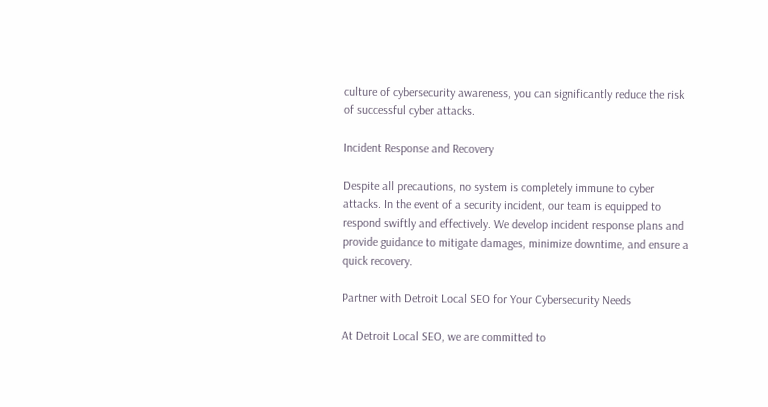culture of cybersecurity awareness, you can significantly reduce the risk of successful cyber attacks.

Incident Response and Recovery

Despite all precautions, no system is completely immune to cyber attacks. In the event of a security incident, our team is equipped to respond swiftly and effectively. We develop incident response plans and provide guidance to mitigate damages, minimize downtime, and ensure a quick recovery.

Partner with Detroit Local SEO for Your Cybersecurity Needs

At Detroit Local SEO, we are committed to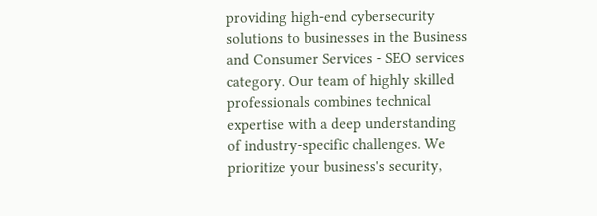providing high-end cybersecurity solutions to businesses in the Business and Consumer Services - SEO services category. Our team of highly skilled professionals combines technical expertise with a deep understanding of industry-specific challenges. We prioritize your business's security,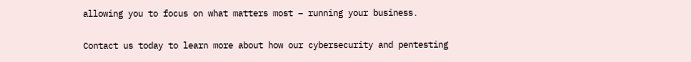allowing you to focus on what matters most – running your business.

Contact us today to learn more about how our cybersecurity and pentesting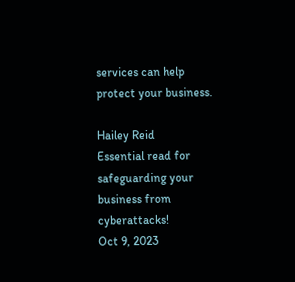services can help protect your business.

Hailey Reid
Essential read for safeguarding your business from cyberattacks!
Oct 9, 2023